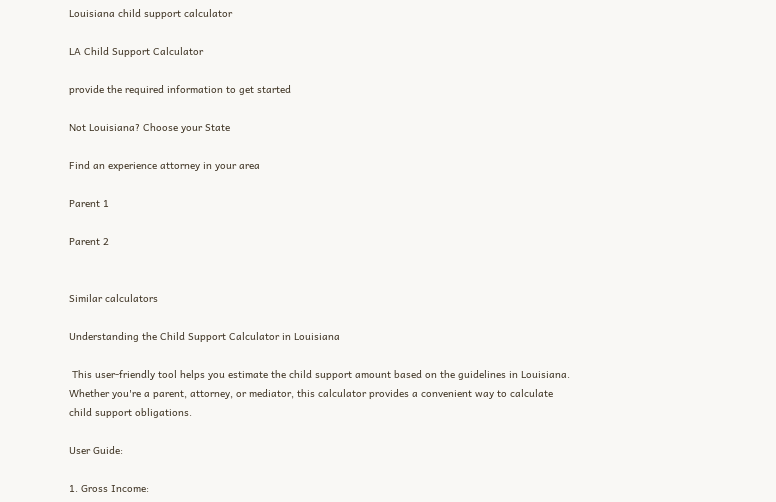Louisiana child support calculator

LA Child Support Calculator

provide the required information to get started

Not Louisiana? Choose your State

Find an experience attorney in your area

Parent 1

Parent 2


Similar calculators

Understanding the Child Support Calculator in Louisiana

 This user-friendly tool helps you estimate the child support amount based on the guidelines in Louisiana. Whether you're a parent, attorney, or mediator, this calculator provides a convenient way to calculate child support obligations.

User Guide:

1. Gross Income: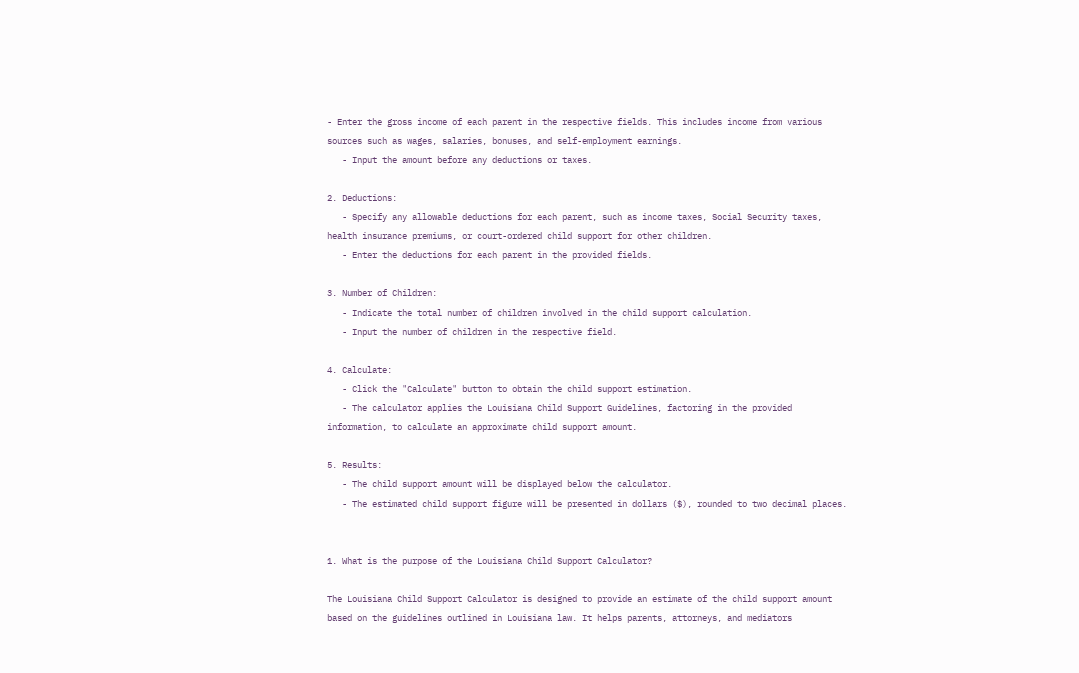- Enter the gross income of each parent in the respective fields. This includes income from various sources such as wages, salaries, bonuses, and self-employment earnings.
   - Input the amount before any deductions or taxes.

2. Deductions:
   - Specify any allowable deductions for each parent, such as income taxes, Social Security taxes, health insurance premiums, or court-ordered child support for other children.
   - Enter the deductions for each parent in the provided fields.

3. Number of Children:
   - Indicate the total number of children involved in the child support calculation.
   - Input the number of children in the respective field.

4. Calculate:
   - Click the "Calculate" button to obtain the child support estimation.
   - The calculator applies the Louisiana Child Support Guidelines, factoring in the provided information, to calculate an approximate child support amount.

5. Results:
   - The child support amount will be displayed below the calculator.
   - The estimated child support figure will be presented in dollars ($), rounded to two decimal places.


1. What is the purpose of the Louisiana Child Support Calculator?

The Louisiana Child Support Calculator is designed to provide an estimate of the child support amount based on the guidelines outlined in Louisiana law. It helps parents, attorneys, and mediators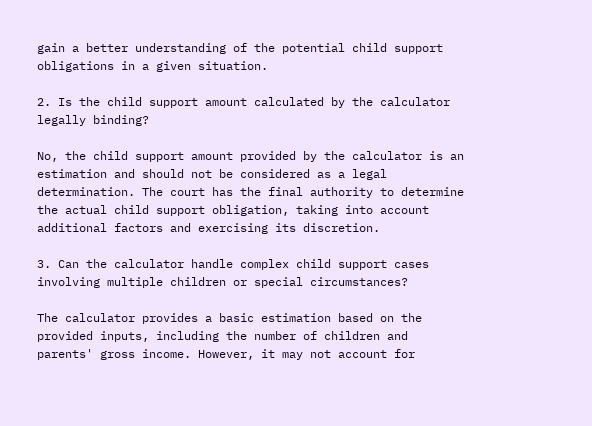gain a better understanding of the potential child support obligations in a given situation.

2. Is the child support amount calculated by the calculator legally binding?

No, the child support amount provided by the calculator is an estimation and should not be considered as a legal determination. The court has the final authority to determine the actual child support obligation, taking into account additional factors and exercising its discretion.

3. Can the calculator handle complex child support cases involving multiple children or special circumstances?

The calculator provides a basic estimation based on the provided inputs, including the number of children and parents' gross income. However, it may not account for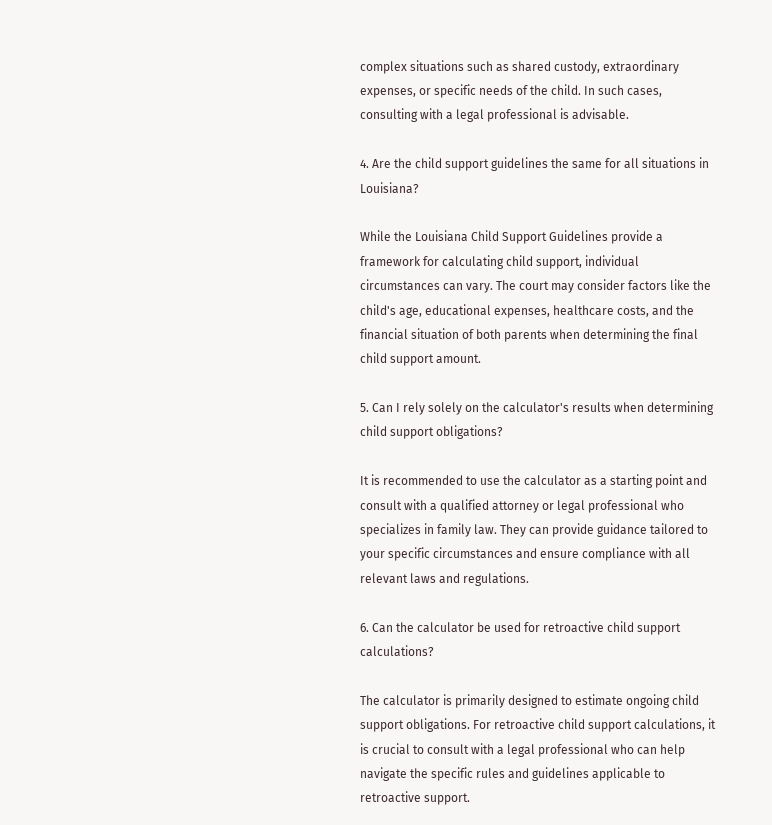complex situations such as shared custody, extraordinary expenses, or specific needs of the child. In such cases, consulting with a legal professional is advisable.

4. Are the child support guidelines the same for all situations in Louisiana?

While the Louisiana Child Support Guidelines provide a framework for calculating child support, individual circumstances can vary. The court may consider factors like the child's age, educational expenses, healthcare costs, and the financial situation of both parents when determining the final child support amount.

5. Can I rely solely on the calculator's results when determining child support obligations?

It is recommended to use the calculator as a starting point and consult with a qualified attorney or legal professional who specializes in family law. They can provide guidance tailored to your specific circumstances and ensure compliance with all relevant laws and regulations.

6. Can the calculator be used for retroactive child support calculations?

The calculator is primarily designed to estimate ongoing child support obligations. For retroactive child support calculations, it is crucial to consult with a legal professional who can help navigate the specific rules and guidelines applicable to retroactive support.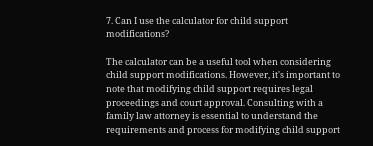7. Can I use the calculator for child support modifications?

The calculator can be a useful tool when considering child support modifications. However, it's important to note that modifying child support requires legal proceedings and court approval. Consulting with a family law attorney is essential to understand the requirements and process for modifying child support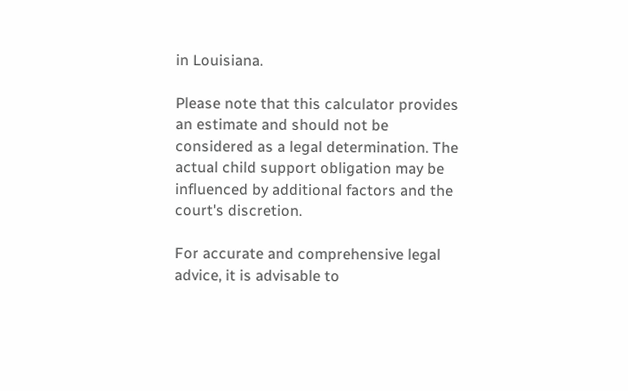in Louisiana.

Please note that this calculator provides an estimate and should not be considered as a legal determination. The actual child support obligation may be influenced by additional factors and the court's discretion.

For accurate and comprehensive legal advice, it is advisable to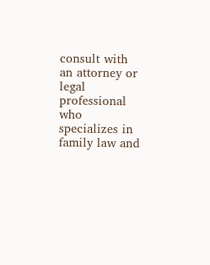consult with an attorney or legal professional who specializes in family law and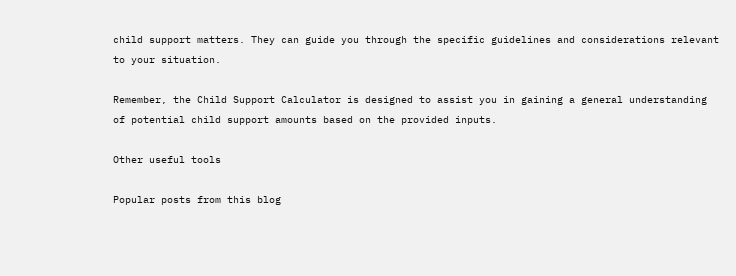child support matters. They can guide you through the specific guidelines and considerations relevant to your situation.

Remember, the Child Support Calculator is designed to assist you in gaining a general understanding of potential child support amounts based on the provided inputs.

Other useful tools

Popular posts from this blog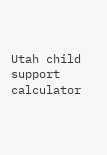Utah child support calculator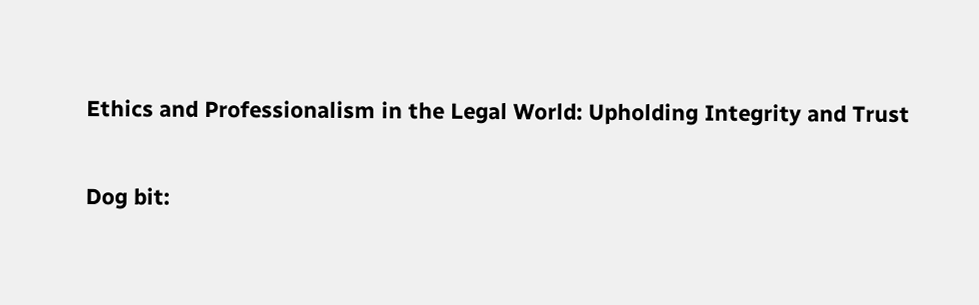Ethics and Professionalism in the Legal World: Upholding Integrity and Trust

Dog bit: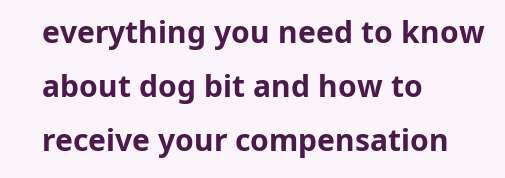everything you need to know about dog bit and how to receive your compensation